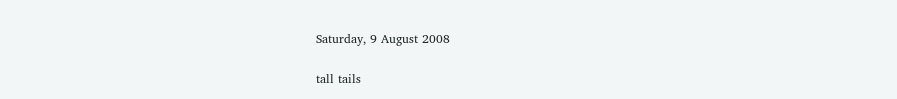Saturday, 9 August 2008

tall tails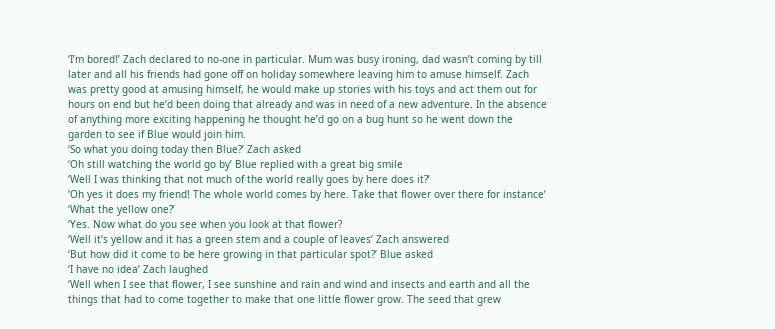‘I’m bored!’ Zach declared to no-one in particular. Mum was busy ironing, dad wasn’t coming by till later and all his friends had gone off on holiday somewhere leaving him to amuse himself. Zach was pretty good at amusing himself, he would make up stories with his toys and act them out for hours on end but he’d been doing that already and was in need of a new adventure. In the absence of anything more exciting happening he thought he’d go on a bug hunt so he went down the garden to see if Blue would join him.
‘So what you doing today then Blue?’ Zach asked
‘Oh still watching the world go by’ Blue replied with a great big smile
‘Well I was thinking that not much of the world really goes by here does it?’
‘Oh yes it does my friend! The whole world comes by here. Take that flower over there for instance’
‘What the yellow one?’
‘Yes. Now what do you see when you look at that flower?
‘Well it’s yellow and it has a green stem and a couple of leaves’ Zach answered
‘But how did it come to be here growing in that particular spot?’ Blue asked
‘I have no idea’ Zach laughed
‘Well when I see that flower, I see sunshine and rain and wind and insects and earth and all the things that had to come together to make that one little flower grow. The seed that grew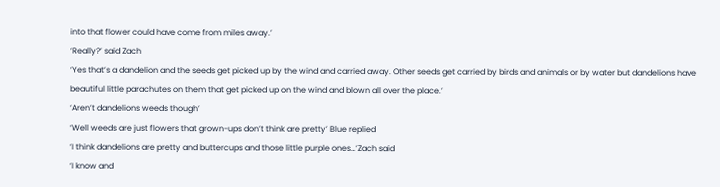into that flower could have come from miles away.’
‘Really?’ said Zach
‘Yes that’s a dandelion and the seeds get picked up by the wind and carried away. Other seeds get carried by birds and animals or by water but dandelions have beautiful little parachutes on them that get picked up on the wind and blown all over the place.’
‘Aren’t dandelions weeds though’
‘Well weeds are just flowers that grown-ups don’t think are pretty’ Blue replied
‘I think dandelions are pretty and buttercups and those little purple ones…’Zach said
‘I know and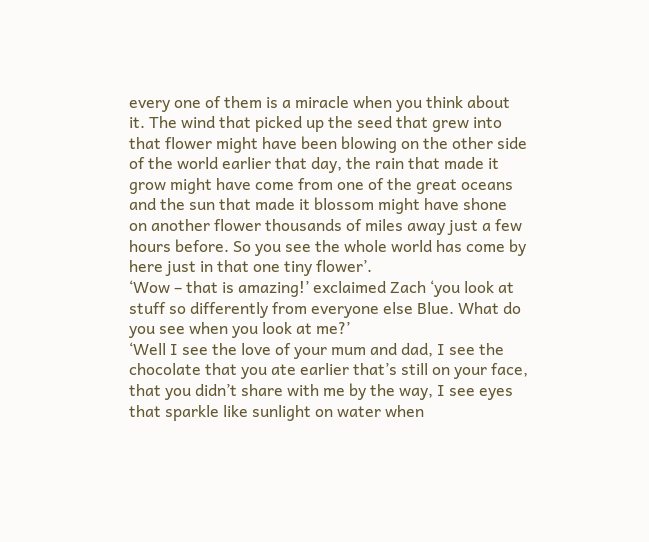every one of them is a miracle when you think about it. The wind that picked up the seed that grew into that flower might have been blowing on the other side of the world earlier that day, the rain that made it grow might have come from one of the great oceans and the sun that made it blossom might have shone on another flower thousands of miles away just a few hours before. So you see the whole world has come by here just in that one tiny flower’.
‘Wow – that is amazing!’ exclaimed Zach ‘you look at stuff so differently from everyone else Blue. What do you see when you look at me?’
‘Well I see the love of your mum and dad, I see the chocolate that you ate earlier that’s still on your face, that you didn’t share with me by the way, I see eyes that sparkle like sunlight on water when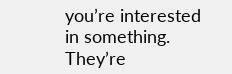you’re interested in something. They’re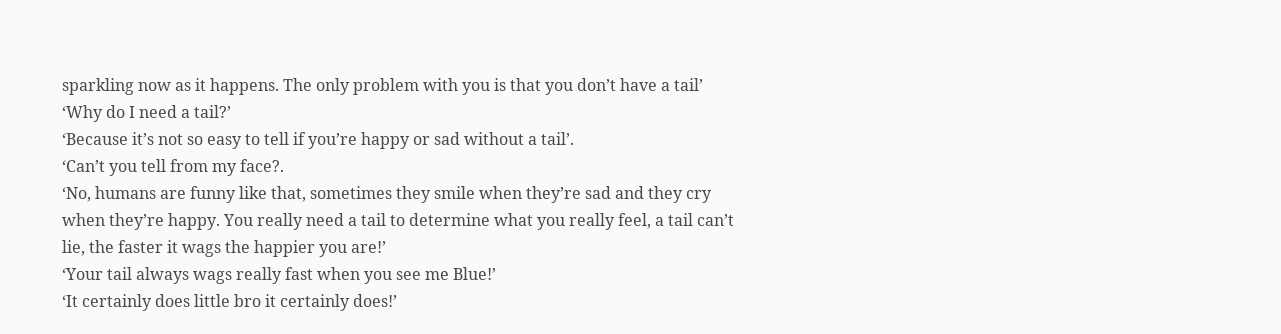sparkling now as it happens. The only problem with you is that you don’t have a tail’
‘Why do I need a tail?’
‘Because it’s not so easy to tell if you’re happy or sad without a tail’.
‘Can’t you tell from my face?.
‘No, humans are funny like that, sometimes they smile when they’re sad and they cry when they’re happy. You really need a tail to determine what you really feel, a tail can’t lie, the faster it wags the happier you are!’
‘Your tail always wags really fast when you see me Blue!’
‘It certainly does little bro it certainly does!’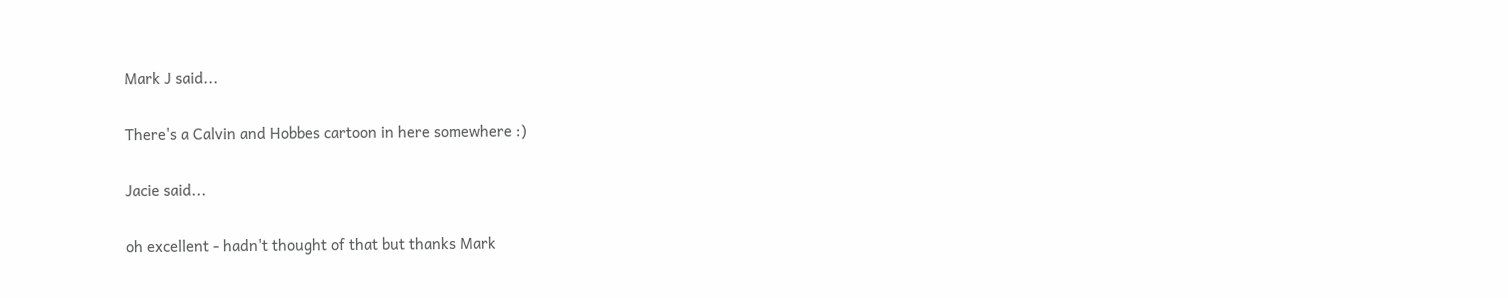Mark J said...

There's a Calvin and Hobbes cartoon in here somewhere :)

Jacie said...

oh excellent - hadn't thought of that but thanks Mark